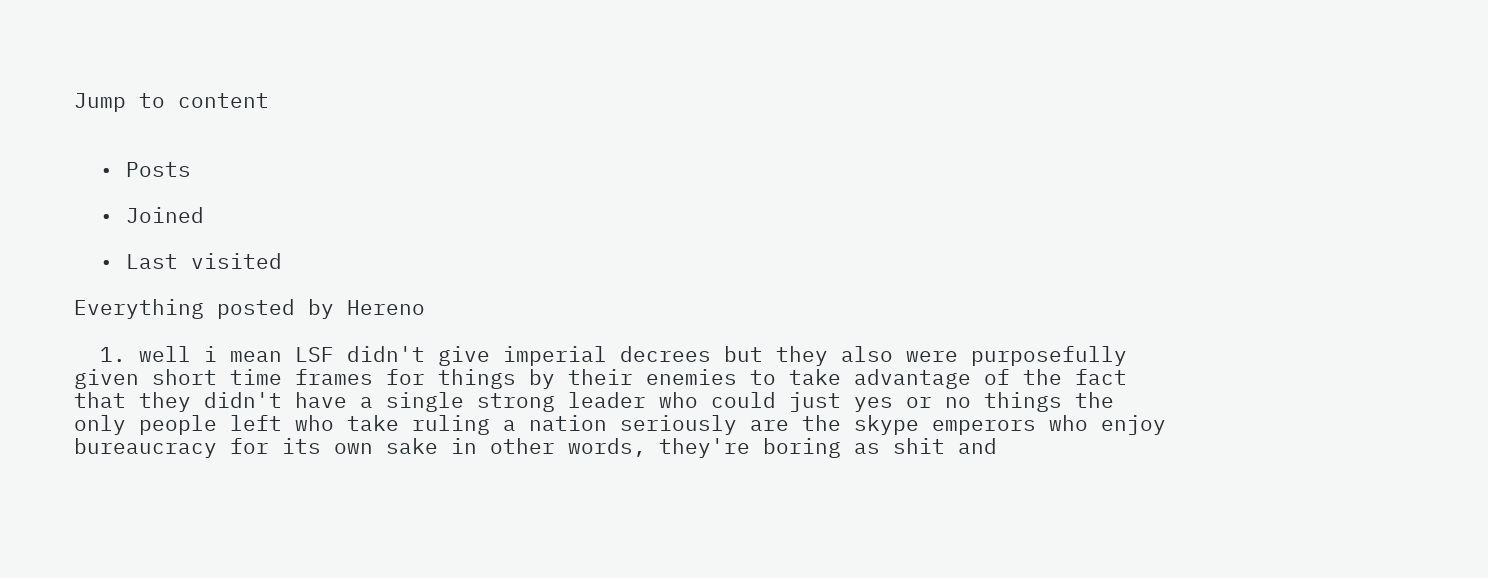Jump to content


  • Posts

  • Joined

  • Last visited

Everything posted by Hereno

  1. well i mean LSF didn't give imperial decrees but they also were purposefully given short time frames for things by their enemies to take advantage of the fact that they didn't have a single strong leader who could just yes or no things the only people left who take ruling a nation seriously are the skype emperors who enjoy bureaucracy for its own sake in other words, they're boring as shit and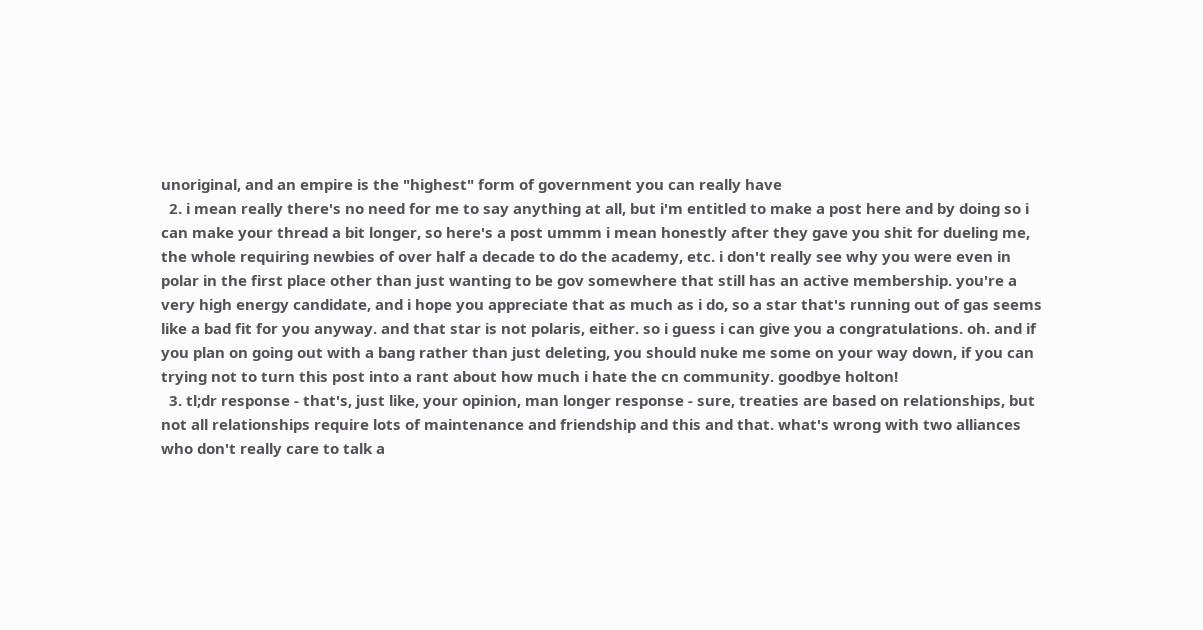unoriginal, and an empire is the "highest" form of government you can really have
  2. i mean really there's no need for me to say anything at all, but i'm entitled to make a post here and by doing so i can make your thread a bit longer, so here's a post ummm i mean honestly after they gave you shit for dueling me, the whole requiring newbies of over half a decade to do the academy, etc. i don't really see why you were even in polar in the first place other than just wanting to be gov somewhere that still has an active membership. you're a very high energy candidate, and i hope you appreciate that as much as i do, so a star that's running out of gas seems like a bad fit for you anyway. and that star is not polaris, either. so i guess i can give you a congratulations. oh. and if you plan on going out with a bang rather than just deleting, you should nuke me some on your way down, if you can trying not to turn this post into a rant about how much i hate the cn community. goodbye holton!
  3. tl;dr response - that's, just like, your opinion, man longer response - sure, treaties are based on relationships, but not all relationships require lots of maintenance and friendship and this and that. what's wrong with two alliances who don't really care to talk a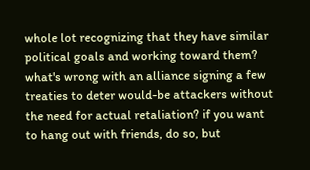whole lot recognizing that they have similar political goals and working toward them? what's wrong with an alliance signing a few treaties to deter would-be attackers without the need for actual retaliation? if you want to hang out with friends, do so, but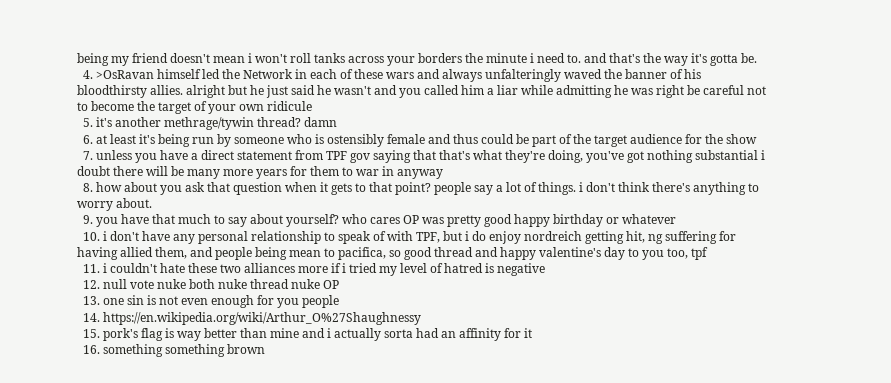being my friend doesn't mean i won't roll tanks across your borders the minute i need to. and that's the way it's gotta be.
  4. >OsRavan himself led the Network in each of these wars and always unfalteringly waved the banner of his bloodthirsty allies. alright but he just said he wasn't and you called him a liar while admitting he was right be careful not to become the target of your own ridicule
  5. it's another methrage/tywin thread? damn
  6. at least it's being run by someone who is ostensibly female and thus could be part of the target audience for the show
  7. unless you have a direct statement from TPF gov saying that that's what they're doing, you've got nothing substantial i doubt there will be many more years for them to war in anyway
  8. how about you ask that question when it gets to that point? people say a lot of things. i don't think there's anything to worry about.
  9. you have that much to say about yourself? who cares OP was pretty good happy birthday or whatever
  10. i don't have any personal relationship to speak of with TPF, but i do enjoy nordreich getting hit, ng suffering for having allied them, and people being mean to pacifica, so good thread and happy valentine's day to you too, tpf
  11. i couldn't hate these two alliances more if i tried my level of hatred is negative
  12. null vote nuke both nuke thread nuke OP
  13. one sin is not even enough for you people
  14. https://en.wikipedia.org/wiki/Arthur_O%27Shaughnessy
  15. pork's flag is way better than mine and i actually sorta had an affinity for it
  16. something something brown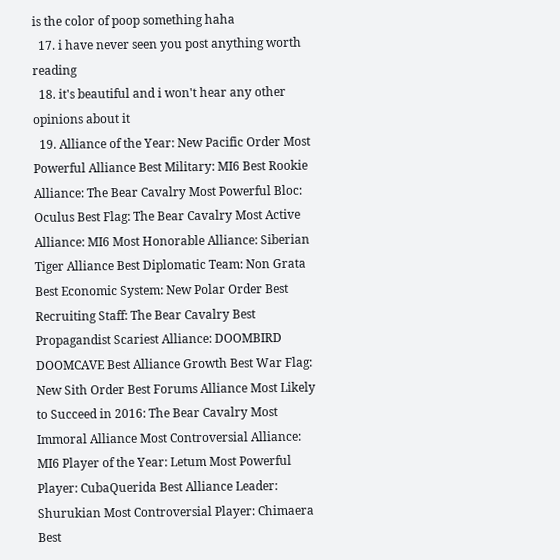is the color of poop something haha
  17. i have never seen you post anything worth reading
  18. it's beautiful and i won't hear any other opinions about it
  19. Alliance of the Year: New Pacific Order Most Powerful Alliance Best Military: MI6 Best Rookie Alliance: The Bear Cavalry Most Powerful Bloc: Oculus Best Flag: The Bear Cavalry Most Active Alliance: MI6 Most Honorable Alliance: Siberian Tiger Alliance Best Diplomatic Team: Non Grata Best Economic System: New Polar Order Best Recruiting Staff: The Bear Cavalry Best Propagandist Scariest Alliance: DOOMBIRD DOOMCAVE Best Alliance Growth Best War Flag: New Sith Order Best Forums Alliance Most Likely to Succeed in 2016: The Bear Cavalry Most Immoral Alliance Most Controversial Alliance: MI6 Player of the Year: Letum Most Powerful Player: CubaQuerida Best Alliance Leader: Shurukian Most Controversial Player: Chimaera Best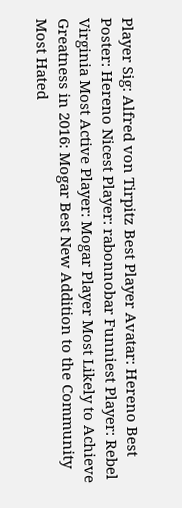Player Sig: Alfred von Tirpitz Best Player Avatar: Hereno Best Poster: Hereno Nicest Player: rabonnobar Funniest Player: Rebel Virginia Most Active Player: Mogar Player Most Likely to Achieve Greatness in 2016: Mogar Best New Addition to the Community Most Hated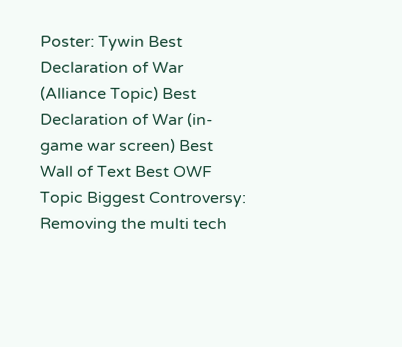Poster: Tywin Best Declaration of War (Alliance Topic) Best Declaration of War (in-game war screen) Best Wall of Text Best OWF Topic Biggest Controversy: Removing the multi tech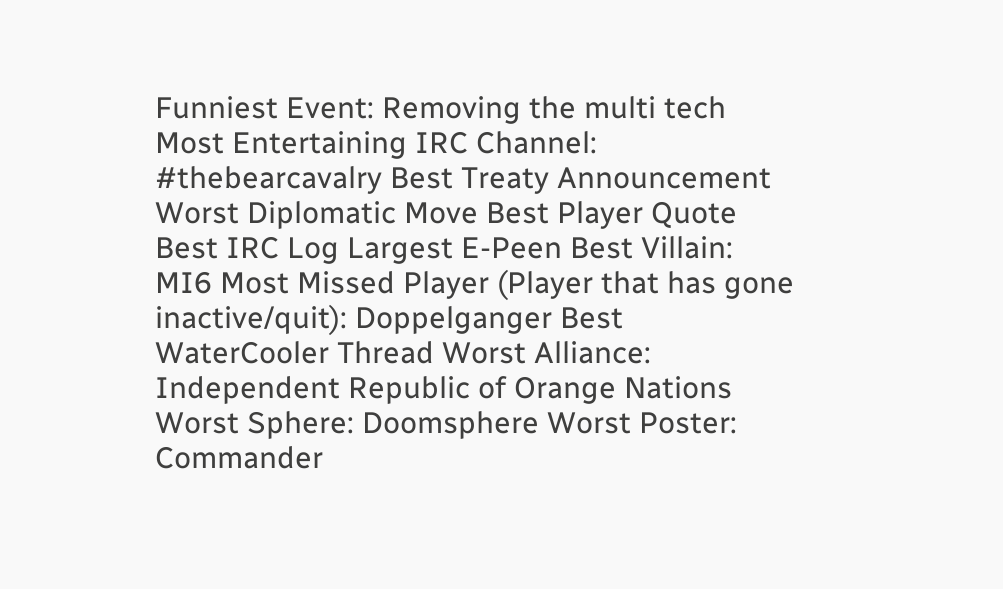Funniest Event: Removing the multi tech Most Entertaining IRC Channel: #thebearcavalry Best Treaty Announcement Worst Diplomatic Move Best Player Quote Best IRC Log Largest E-Peen Best Villain: MI6 Most Missed Player (Player that has gone inactive/quit): Doppelganger Best WaterCooler Thread Worst Alliance: Independent Republic of Orange Nations Worst Sphere: Doomsphere Worst Poster: Commander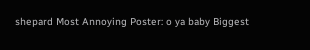shepard Most Annoying Poster: o ya baby Biggest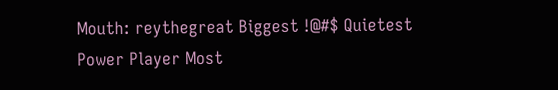Mouth: reythegreat Biggest !@#$ Quietest Power Player Most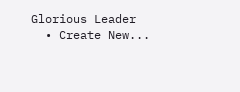Glorious Leader
  • Create New...